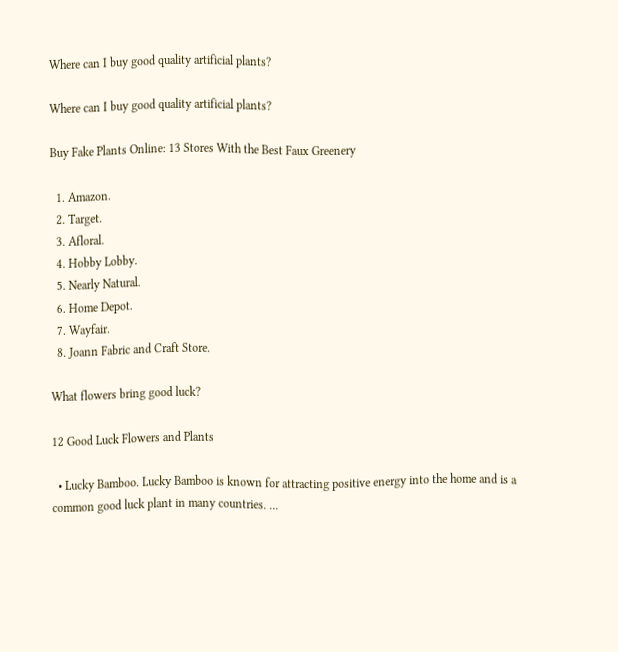Where can I buy good quality artificial plants?

Where can I buy good quality artificial plants?

Buy Fake Plants Online: 13 Stores With the Best Faux Greenery

  1. Amazon.
  2. Target.
  3. Afloral.
  4. Hobby Lobby.
  5. Nearly Natural.
  6. Home Depot.
  7. Wayfair.
  8. Joann Fabric and Craft Store.

What flowers bring good luck?

12 Good Luck Flowers and Plants

  • Lucky Bamboo. Lucky Bamboo is known for attracting positive energy into the home and is a common good luck plant in many countries. ...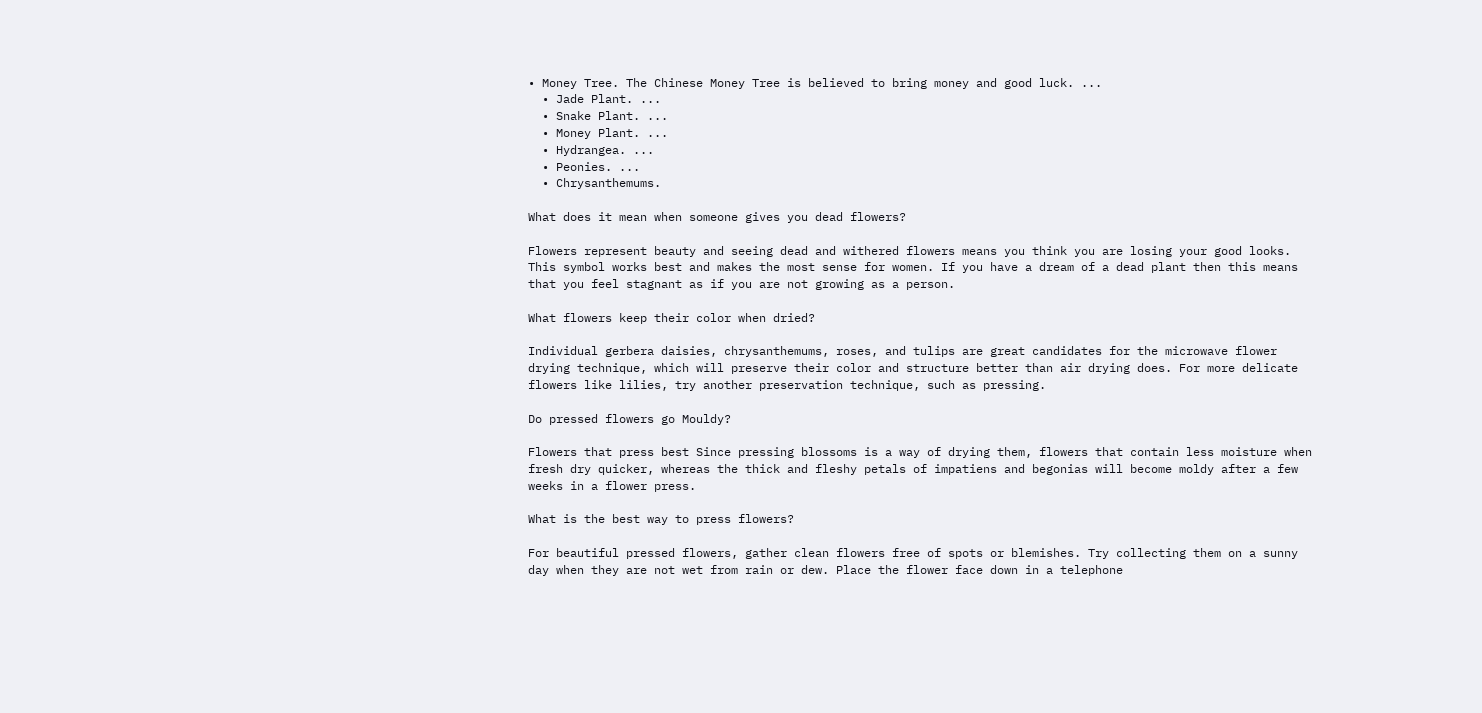• Money Tree. The Chinese Money Tree is believed to bring money and good luck. ...
  • Jade Plant. ...
  • Snake Plant. ...
  • Money Plant. ...
  • Hydrangea. ...
  • Peonies. ...
  • Chrysanthemums.

What does it mean when someone gives you dead flowers?

Flowers represent beauty and seeing dead and withered flowers means you think you are losing your good looks. This symbol works best and makes the most sense for women. If you have a dream of a dead plant then this means that you feel stagnant as if you are not growing as a person.

What flowers keep their color when dried?

Individual gerbera daisies, chrysanthemums, roses, and tulips are great candidates for the microwave flower drying technique, which will preserve their color and structure better than air drying does. For more delicate flowers like lilies, try another preservation technique, such as pressing.

Do pressed flowers go Mouldy?

Flowers that press best Since pressing blossoms is a way of drying them, flowers that contain less moisture when fresh dry quicker, whereas the thick and fleshy petals of impatiens and begonias will become moldy after a few weeks in a flower press.

What is the best way to press flowers?

For beautiful pressed flowers, gather clean flowers free of spots or blemishes. Try collecting them on a sunny day when they are not wet from rain or dew. Place the flower face down in a telephone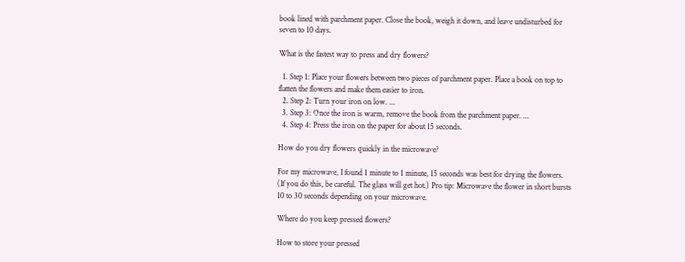book lined with parchment paper. Close the book, weigh it down, and leave undisturbed for seven to 10 days.

What is the fastest way to press and dry flowers?

  1. Step 1: Place your flowers between two pieces of parchment paper. Place a book on top to flatten the flowers and make them easier to iron.
  2. Step 2: Turn your iron on low. ...
  3. Step 3: Once the iron is warm, remove the book from the parchment paper. ...
  4. Step 4: Press the iron on the paper for about 15 seconds.

How do you dry flowers quickly in the microwave?

For my microwave, I found 1 minute to 1 minute, 15 seconds was best for drying the flowers. (If you do this, be careful. The glass will get hot.) Pro tip: Microwave the flower in short bursts 10 to 30 seconds depending on your microwave.

Where do you keep pressed flowers?

How to store your pressed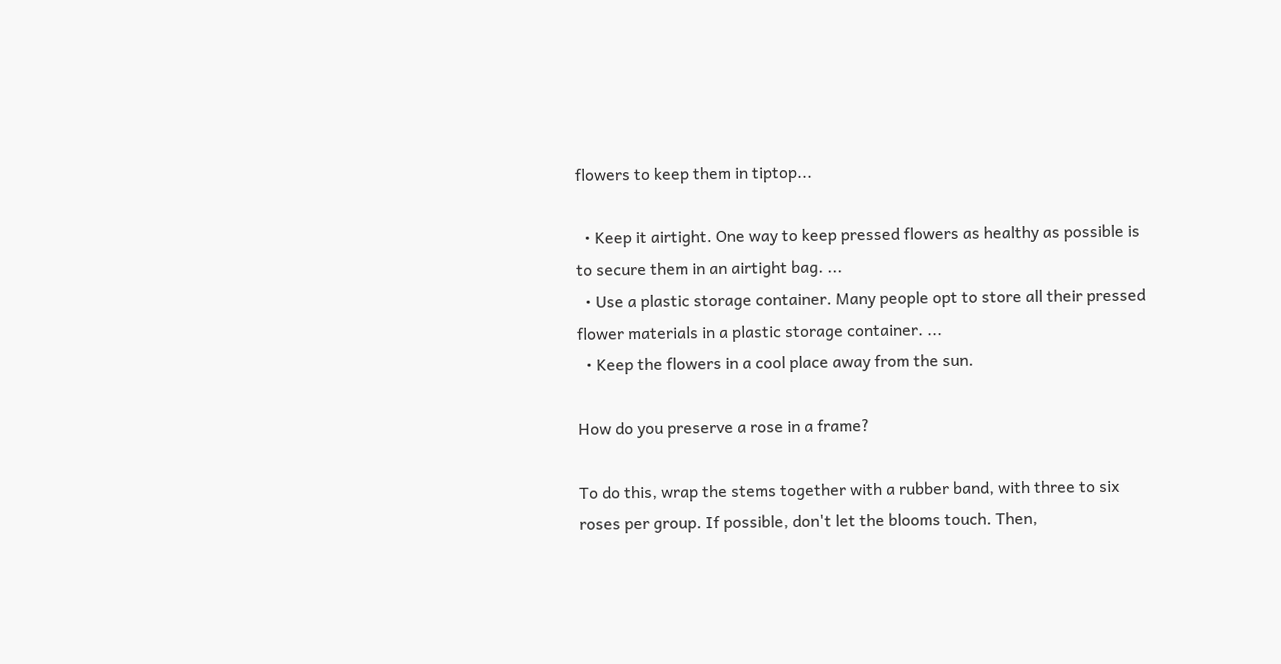flowers to keep them in tiptop...

  • Keep it airtight. One way to keep pressed flowers as healthy as possible is to secure them in an airtight bag. ...
  • Use a plastic storage container. Many people opt to store all their pressed flower materials in a plastic storage container. ...
  • Keep the flowers in a cool place away from the sun.

How do you preserve a rose in a frame?

To do this, wrap the stems together with a rubber band, with three to six roses per group. If possible, don't let the blooms touch. Then,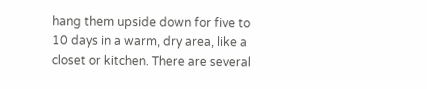hang them upside down for five to 10 days in a warm, dry area, like a closet or kitchen. There are several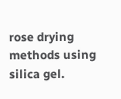rose drying methods using silica gel.